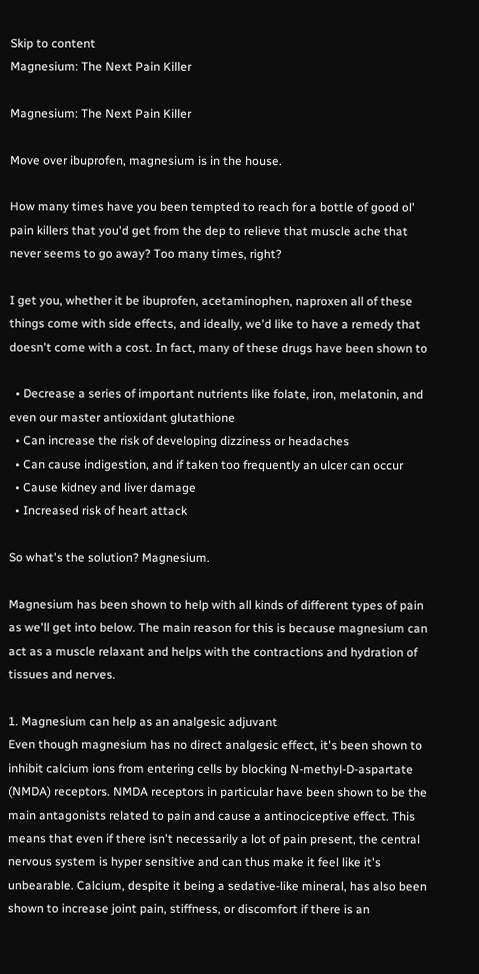Skip to content
Magnesium: The Next Pain Killer

Magnesium: The Next Pain Killer

Move over ibuprofen, magnesium is in the house.

How many times have you been tempted to reach for a bottle of good ol' pain killers that you'd get from the dep to relieve that muscle ache that never seems to go away? Too many times, right?

I get you, whether it be ibuprofen, acetaminophen, naproxen all of these things come with side effects, and ideally, we'd like to have a remedy that doesn't come with a cost. In fact, many of these drugs have been shown to

  • Decrease a series of important nutrients like folate, iron, melatonin, and even our master antioxidant glutathione
  • Can increase the risk of developing dizziness or headaches
  • Can cause indigestion, and if taken too frequently an ulcer can occur
  • Cause kidney and liver damage
  • Increased risk of heart attack

So what's the solution? Magnesium.

Magnesium has been shown to help with all kinds of different types of pain as we'll get into below. The main reason for this is because magnesium can act as a muscle relaxant and helps with the contractions and hydration of tissues and nerves.

1. Magnesium can help as an analgesic adjuvant
Even though magnesium has no direct analgesic effect, it's been shown to inhibit calcium ions from entering cells by blocking N-methyl-D-aspartate (NMDA) receptors. NMDA receptors in particular have been shown to be the main antagonists related to pain and cause a antinociceptive effect. This means that even if there isn't necessarily a lot of pain present, the central nervous system is hyper sensitive and can thus make it feel like it's unbearable. Calcium, despite it being a sedative-like mineral, has also been shown to increase joint pain, stiffness, or discomfort if there is an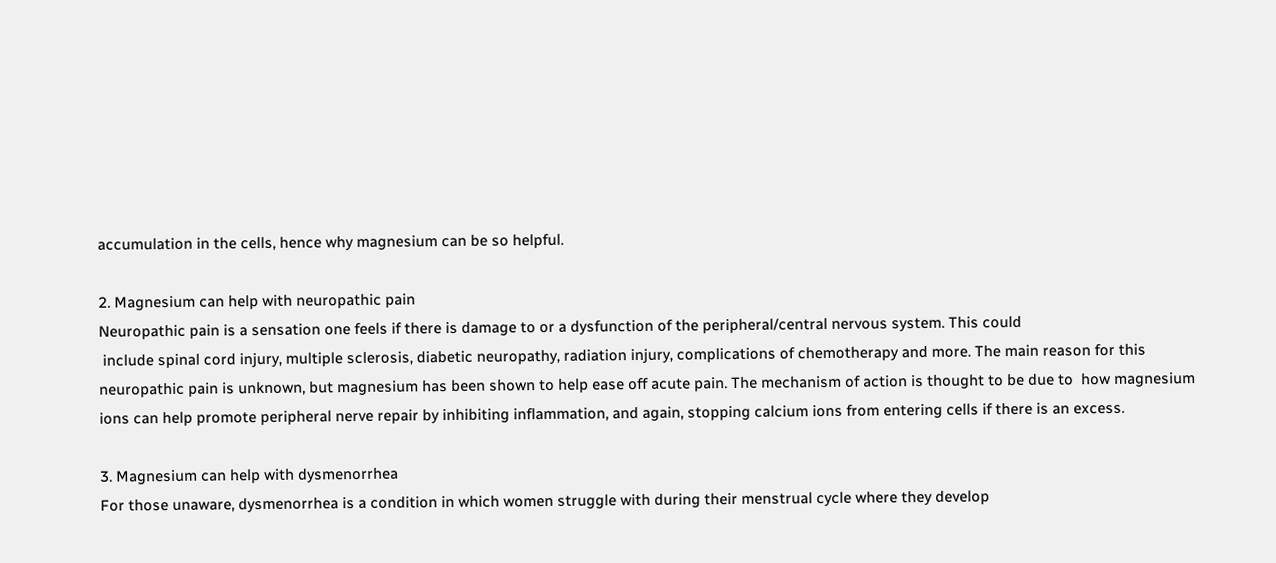accumulation in the cells, hence why magnesium can be so helpful.

2. Magnesium can help with neuropathic pain
Neuropathic pain is a sensation one feels if there is damage to or a dysfunction of the peripheral/central nervous system. This could
 include spinal cord injury, multiple sclerosis, diabetic neuropathy, radiation injury, complications of chemotherapy and more. The main reason for this neuropathic pain is unknown, but magnesium has been shown to help ease off acute pain. The mechanism of action is thought to be due to  how magnesium ions can help promote peripheral nerve repair by inhibiting inflammation, and again, stopping calcium ions from entering cells if there is an excess.

3. Magnesium can help with dysmenorrhea
For those unaware, dysmenorrhea is a condition in which women struggle with during their menstrual cycle where they develop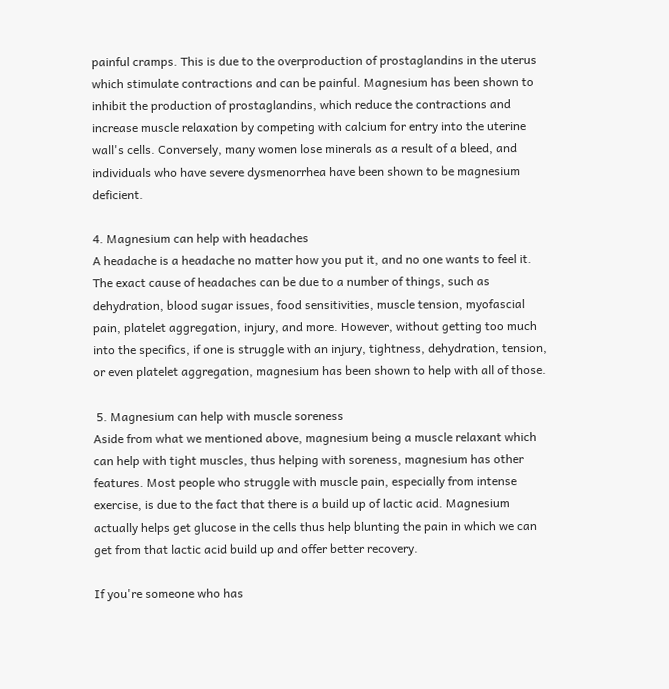painful cramps. This is due to the overproduction of prostaglandins in the uterus which stimulate contractions and can be painful. Magnesium has been shown to inhibit the production of prostaglandins, which reduce the contractions and increase muscle relaxation by competing with calcium for entry into the uterine wall's cells. Conversely, many women lose minerals as a result of a bleed, and individuals who have severe dysmenorrhea have been shown to be magnesium deficient.

4. Magnesium can help with headaches
A headache is a headache no matter how you put it, and no one wants to feel it. The exact cause of headaches can be due to a number of things, such as dehydration, blood sugar issues, food sensitivities, muscle tension, myofascial pain, platelet aggregation, injury, and more. However, without getting too much into the specifics, if one is struggle with an injury, tightness, dehydration, tension, or even platelet aggregation, magnesium has been shown to help with all of those.

 5. Magnesium can help with muscle soreness
Aside from what we mentioned above, magnesium being a muscle relaxant which can help with tight muscles, thus helping with soreness, magnesium has other features. Most people who struggle with muscle pain, especially from intense exercise, is due to the fact that there is a build up of lactic acid. Magnesium actually helps get glucose in the cells thus help blunting the pain in which we can get from that lactic acid build up and offer better recovery.

If you're someone who has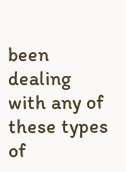been dealing with any of these types of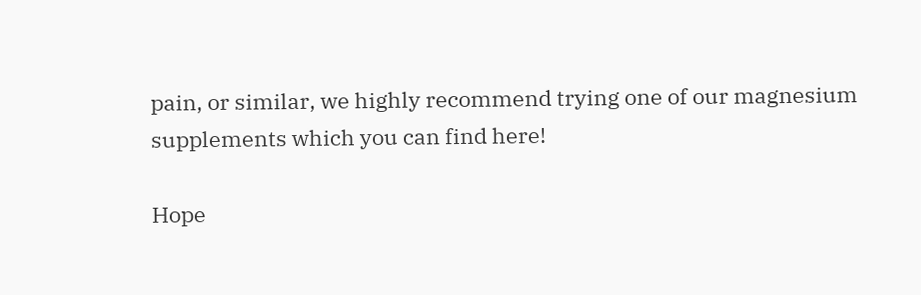pain, or similar, we highly recommend trying one of our magnesium supplements which you can find here!

Hope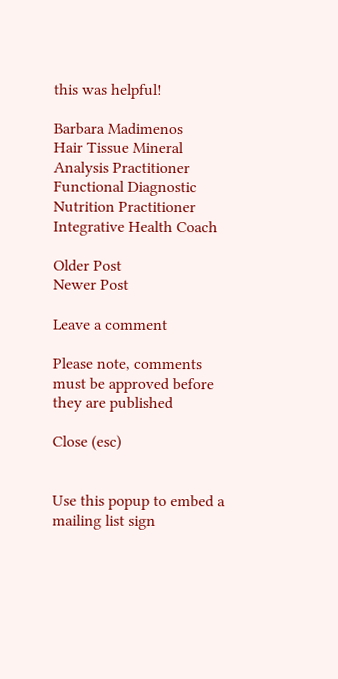this was helpful!

Barbara Madimenos
Hair Tissue Mineral Analysis Practitioner
Functional Diagnostic Nutrition Practitioner
Integrative Health Coach

Older Post
Newer Post

Leave a comment

Please note, comments must be approved before they are published

Close (esc)


Use this popup to embed a mailing list sign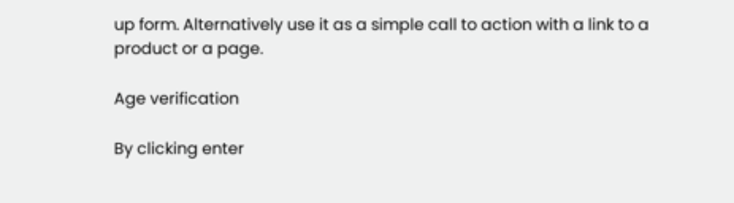up form. Alternatively use it as a simple call to action with a link to a product or a page.

Age verification

By clicking enter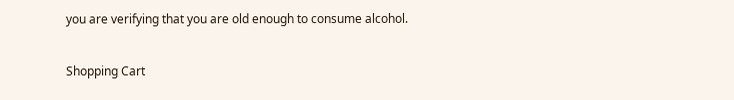you are verifying that you are old enough to consume alcohol.


Shopping Cart